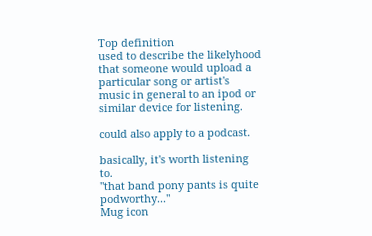Top definition
used to describe the likelyhood that someone would upload a particular song or artist's music in general to an ipod or similar device for listening.

could also apply to a podcast.

basically, it's worth listening to.
"that band pony pants is quite podworthy..."
Mug icon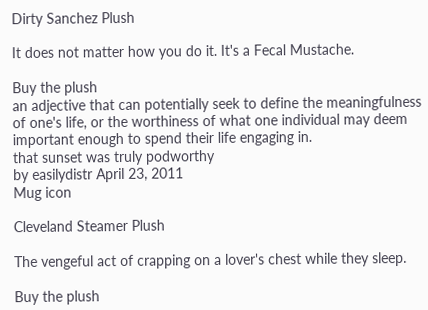Dirty Sanchez Plush

It does not matter how you do it. It's a Fecal Mustache.

Buy the plush
an adjective that can potentially seek to define the meaningfulness of one's life, or the worthiness of what one individual may deem important enough to spend their life engaging in.
that sunset was truly podworthy
by easilydistr April 23, 2011
Mug icon

Cleveland Steamer Plush

The vengeful act of crapping on a lover's chest while they sleep.

Buy the plush